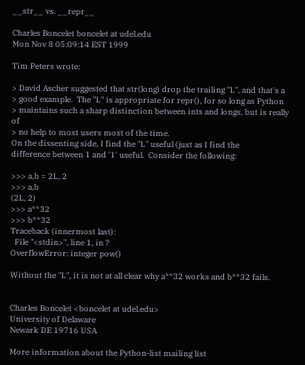__str__ vs. __repr__

Charles Boncelet boncelet at udel.edu
Mon Nov 8 05:09:14 EST 1999

Tim Peters wrote:

> David Ascher suggested that str(long) drop the trailing "L", and that's a
> good example.  The "L" is appropriate for repr(), for so long as Python
> maintains such a sharp distinction between ints and longs, but is really of
> no help to most users most of the time.
On the dissenting side, I find the "L" useful (just as I find the
difference between 1 and '1' useful.  Consider the following:

>>> a,b = 2L, 2
>>> a,b
(2L, 2)
>>> a**32
>>> b**32
Traceback (innermost last):
  File "<stdin>", line 1, in ?
OverflowError: integer pow()

Without the "L", it is not at all clear why a**32 works and b**32 fails.


Charles Boncelet <boncelet at udel.edu>
University of Delaware
Newark DE 19716 USA

More information about the Python-list mailing list